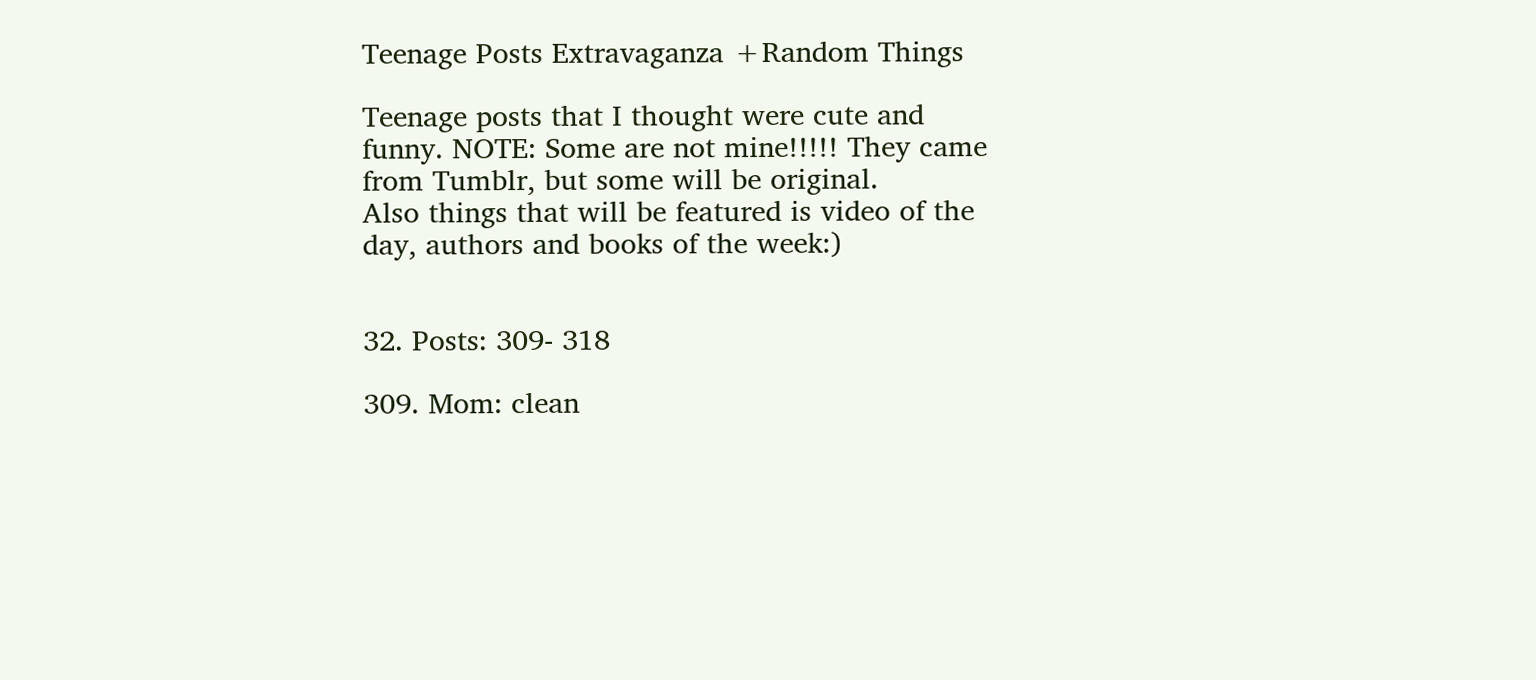Teenage Posts Extravaganza +Random Things

Teenage posts that I thought were cute and funny. NOTE: Some are not mine!!!!! They came from Tumblr, but some will be original.
Also things that will be featured is video of the day, authors and books of the week:)


32. Posts: 309- 318

309. Mom: clean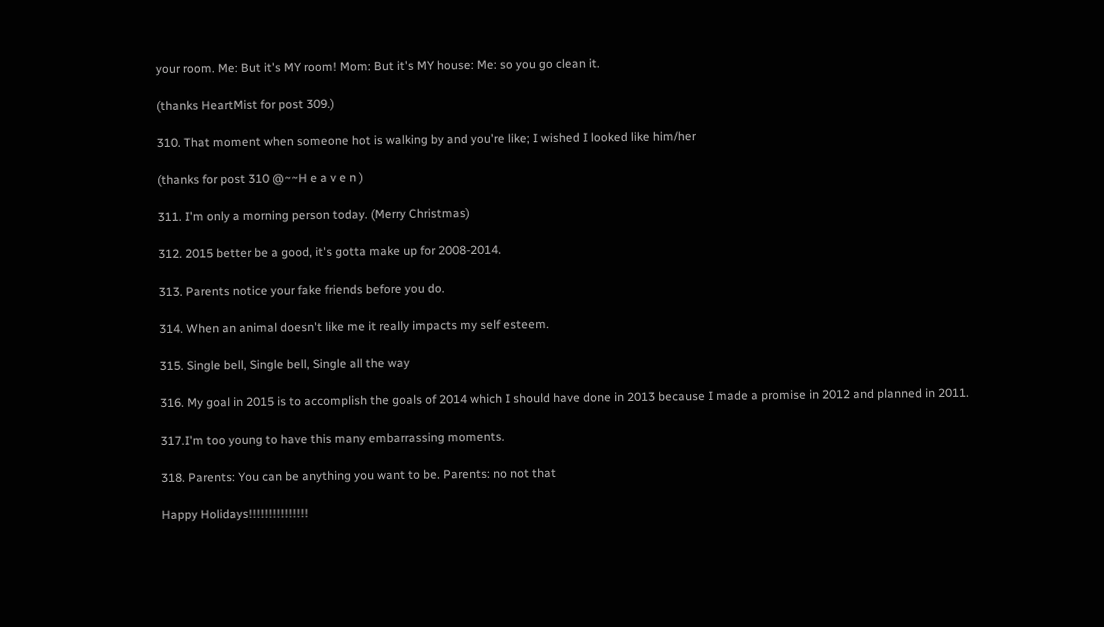your room. Me: But it's MY room! Mom: But it's MY house: Me: so you go clean it.

(thanks HeartMist for post 309.)

310. That moment when someone hot is walking by and you're like; I wished I looked like him/her

(thanks for post 310 @~~H e a v e n )

311. I'm only a morning person today. (Merry Christmas)

312. 2015 better be a good, it's gotta make up for 2008-2014.

313. Parents notice your fake friends before you do.

314. When an animal doesn't like me it really impacts my self esteem.

315. Single bell, Single bell, Single all the way

316. My goal in 2015 is to accomplish the goals of 2014 which I should have done in 2013 because I made a promise in 2012 and planned in 2011.

317.I'm too young to have this many embarrassing moments.

318. Parents: You can be anything you want to be. Parents: no not that

Happy Holidays!!!!!!!!!!!!!!!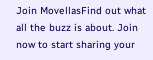Join MovellasFind out what all the buzz is about. Join now to start sharing your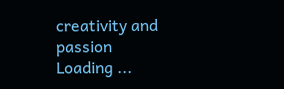creativity and passion
Loading ...